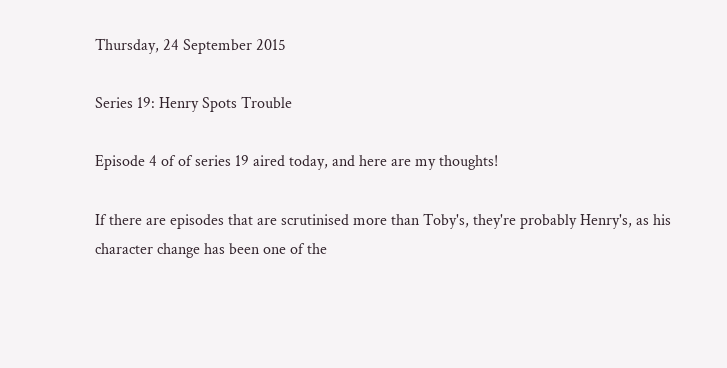Thursday, 24 September 2015

Series 19: Henry Spots Trouble

Episode 4 of of series 19 aired today, and here are my thoughts!

If there are episodes that are scrutinised more than Toby's, they're probably Henry's, as his character change has been one of the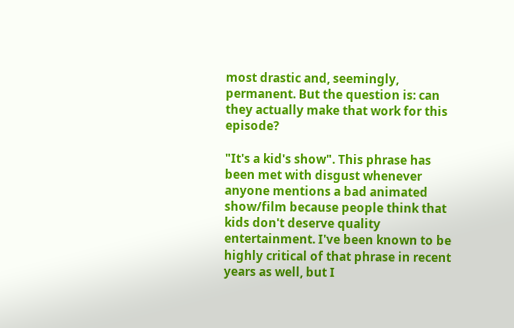most drastic and, seemingly, permanent. But the question is: can they actually make that work for this episode?

"It's a kid's show". This phrase has been met with disgust whenever anyone mentions a bad animated show/film because people think that kids don't deserve quality entertainment. I've been known to be highly critical of that phrase in recent years as well, but I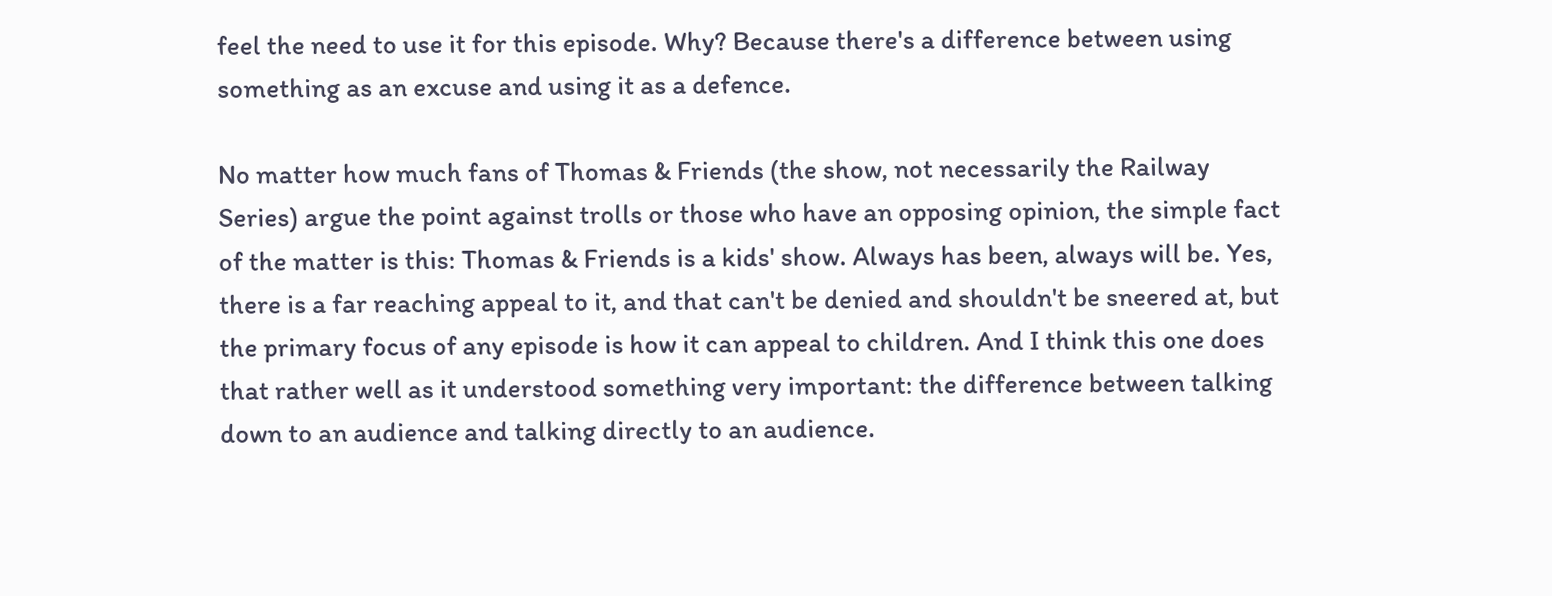feel the need to use it for this episode. Why? Because there's a difference between using something as an excuse and using it as a defence.

No matter how much fans of Thomas & Friends (the show, not necessarily the Railway Series) argue the point against trolls or those who have an opposing opinion, the simple fact of the matter is this: Thomas & Friends is a kids' show. Always has been, always will be. Yes, there is a far reaching appeal to it, and that can't be denied and shouldn't be sneered at, but the primary focus of any episode is how it can appeal to children. And I think this one does that rather well as it understood something very important: the difference between talking down to an audience and talking directly to an audience.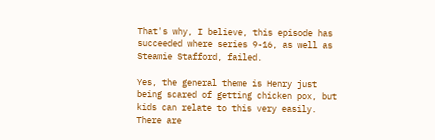That's why, I believe, this episode has succeeded where series 9-16, as well as Steamie Stafford, failed.

Yes, the general theme is Henry just being scared of getting chicken pox, but kids can relate to this very easily. There are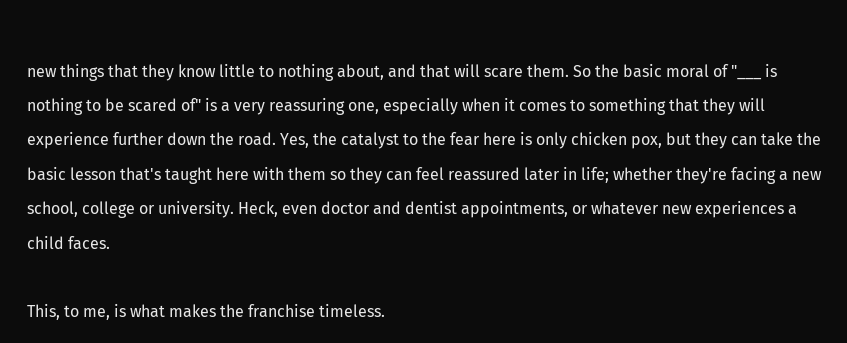new things that they know little to nothing about, and that will scare them. So the basic moral of "___ is nothing to be scared of" is a very reassuring one, especially when it comes to something that they will experience further down the road. Yes, the catalyst to the fear here is only chicken pox, but they can take the basic lesson that's taught here with them so they can feel reassured later in life; whether they're facing a new school, college or university. Heck, even doctor and dentist appointments, or whatever new experiences a child faces.

This, to me, is what makes the franchise timeless.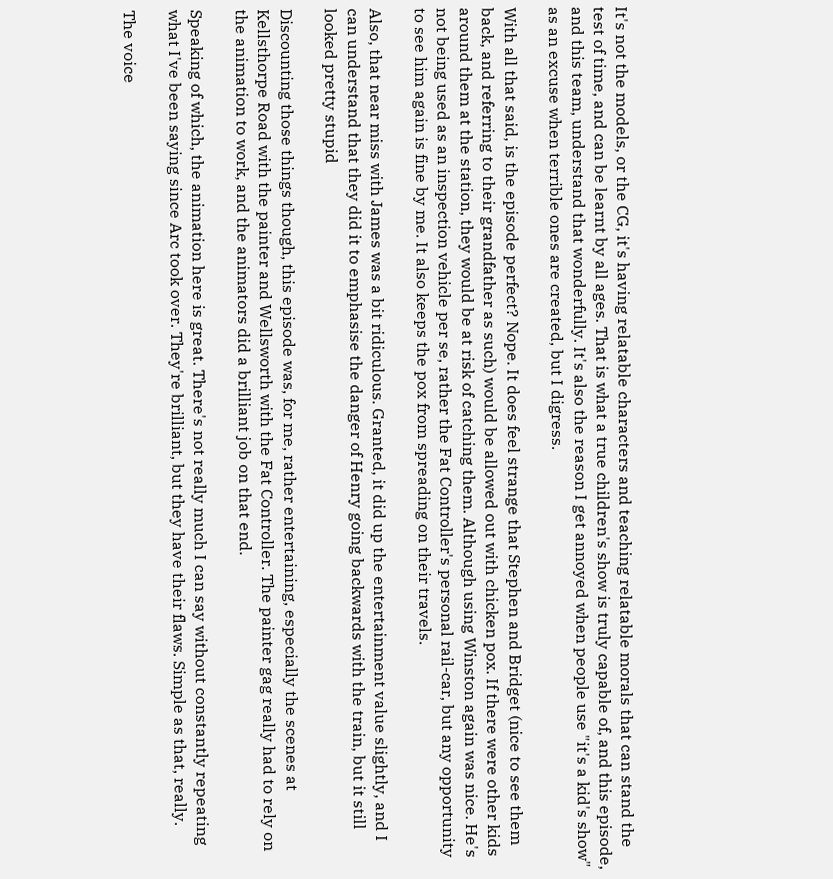It's not the models, or the CG, it's having relatable characters and teaching relatable morals that can stand the test of time, and can be learnt by all ages. That is what a true children's show is truly capable of, and this episode, and this team, understand that wonderfully. It's also the reason I get annoyed when people use "it's a kid's show" as an excuse when terrible ones are created, but I digress.

With all that said, is the episode perfect? Nope. It does feel strange that Stephen and Bridget (nice to see them back, and referring to their grandfather as such) would be allowed out with chicken pox. If there were other kids around them at the station, they would be at risk of catching them. Although using Winston again was nice. He's not being used as an inspection vehicle per se, rather the Fat Controller's personal rail-car, but any opportunity to see him again is fine by me. It also keeps the pox from spreading on their travels.

Also, that near miss with James was a bit ridiculous. Granted, it did up the entertainment value slightly, and I can understand that they did it to emphasise the danger of Henry going backwards with the train, but it still looked pretty stupid

Discounting those things though, this episode was, for me, rather entertaining, especially the scenes at Kellsthorpe Road with the painter and Wellsworth with the Fat Controller. The painter gag really had to rely on the animation to work, and the animators did a brilliant job on that end.

Speaking of which, the animation here is great. There's not really much I can say without constantly repeating what I've been saying since Arc took over. They're brilliant, but they have their flaws. Simple as that, really.

The voice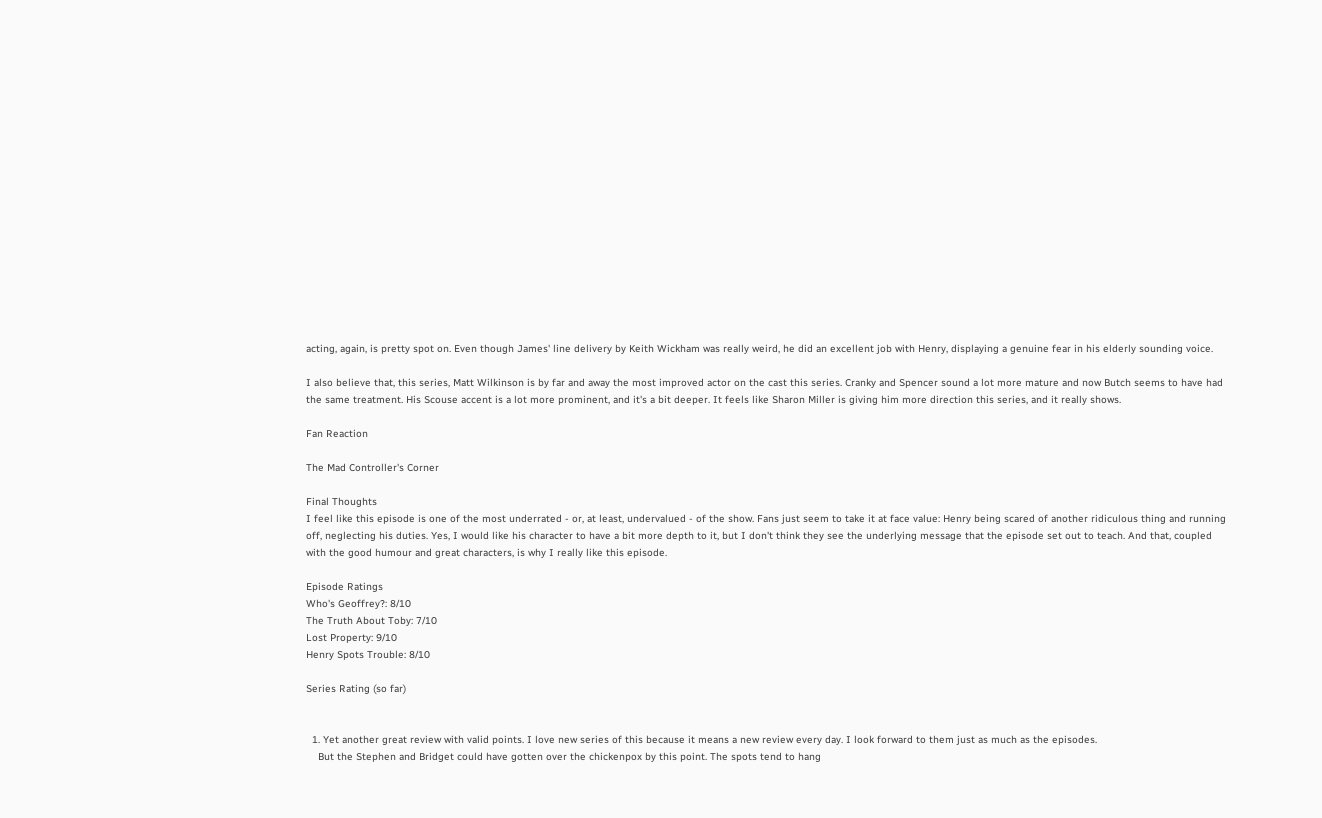acting, again, is pretty spot on. Even though James' line delivery by Keith Wickham was really weird, he did an excellent job with Henry, displaying a genuine fear in his elderly sounding voice.

I also believe that, this series, Matt Wilkinson is by far and away the most improved actor on the cast this series. Cranky and Spencer sound a lot more mature and now Butch seems to have had the same treatment. His Scouse accent is a lot more prominent, and it's a bit deeper. It feels like Sharon Miller is giving him more direction this series, and it really shows.

Fan Reaction

The Mad Controller's Corner

Final Thoughts
I feel like this episode is one of the most underrated - or, at least, undervalued - of the show. Fans just seem to take it at face value: Henry being scared of another ridiculous thing and running off, neglecting his duties. Yes, I would like his character to have a bit more depth to it, but I don't think they see the underlying message that the episode set out to teach. And that, coupled with the good humour and great characters, is why I really like this episode.

Episode Ratings
Who's Geoffrey?: 8/10
The Truth About Toby: 7/10
Lost Property: 9/10
Henry Spots Trouble: 8/10

Series Rating (so far)


  1. Yet another great review with valid points. I love new series of this because it means a new review every day. I look forward to them just as much as the episodes.
    But the Stephen and Bridget could have gotten over the chickenpox by this point. The spots tend to hang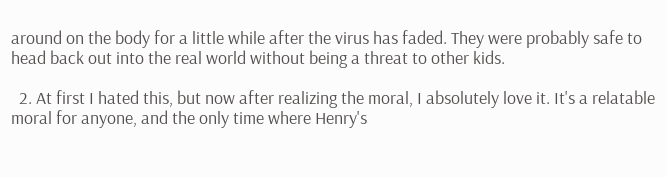around on the body for a little while after the virus has faded. They were probably safe to head back out into the real world without being a threat to other kids.

  2. At first I hated this, but now after realizing the moral, I absolutely love it. It's a relatable moral for anyone, and the only time where Henry's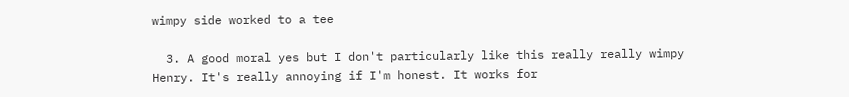wimpy side worked to a tee

  3. A good moral yes but I don't particularly like this really really wimpy Henry. It's really annoying if I'm honest. It works for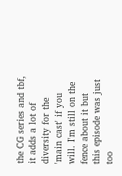the CG series and tbf, it adds a lot of diversity for the 'main cast' if you will. I'm still on the fence about it but this episode was just too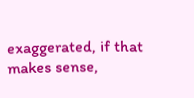exaggerated, if that makes sense,